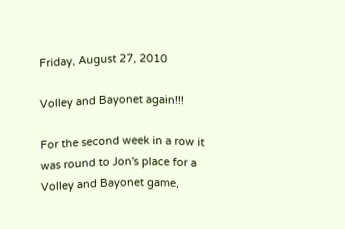Friday, August 27, 2010

Volley and Bayonet again!!!

For the second week in a row it was round to Jon's place for a Volley and Bayonet game,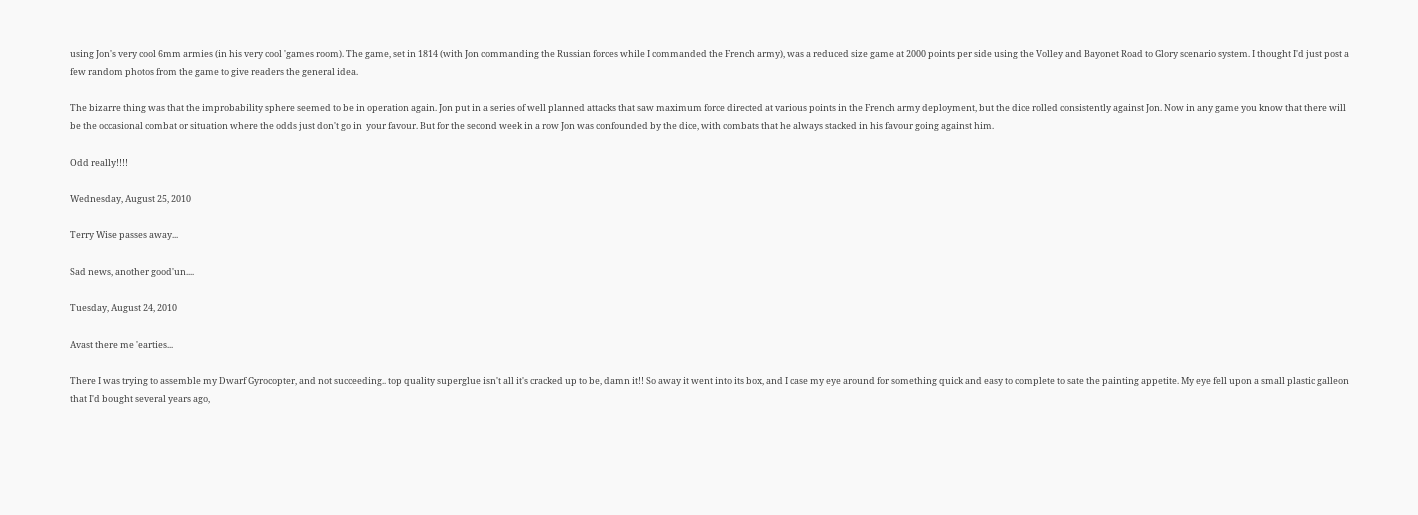using Jon's very cool 6mm armies (in his very cool 'games room). The game, set in 1814 (with Jon commanding the Russian forces while I commanded the French army), was a reduced size game at 2000 points per side using the Volley and Bayonet Road to Glory scenario system. I thought I'd just post a few random photos from the game to give readers the general idea.

The bizarre thing was that the improbability sphere seemed to be in operation again. Jon put in a series of well planned attacks that saw maximum force directed at various points in the French army deployment, but the dice rolled consistently against Jon. Now in any game you know that there will be the occasional combat or situation where the odds just don't go in  your favour. But for the second week in a row Jon was confounded by the dice, with combats that he always stacked in his favour going against him.

Odd really!!!!

Wednesday, August 25, 2010

Terry Wise passes away...

Sad news, another good'un....

Tuesday, August 24, 2010

Avast there me 'earties...

There I was trying to assemble my Dwarf Gyrocopter, and not succeeding.. top quality superglue isn't all it's cracked up to be, damn it!! So away it went into its box, and I case my eye around for something quick and easy to complete to sate the painting appetite. My eye fell upon a small plastic galleon that I'd bought several years ago,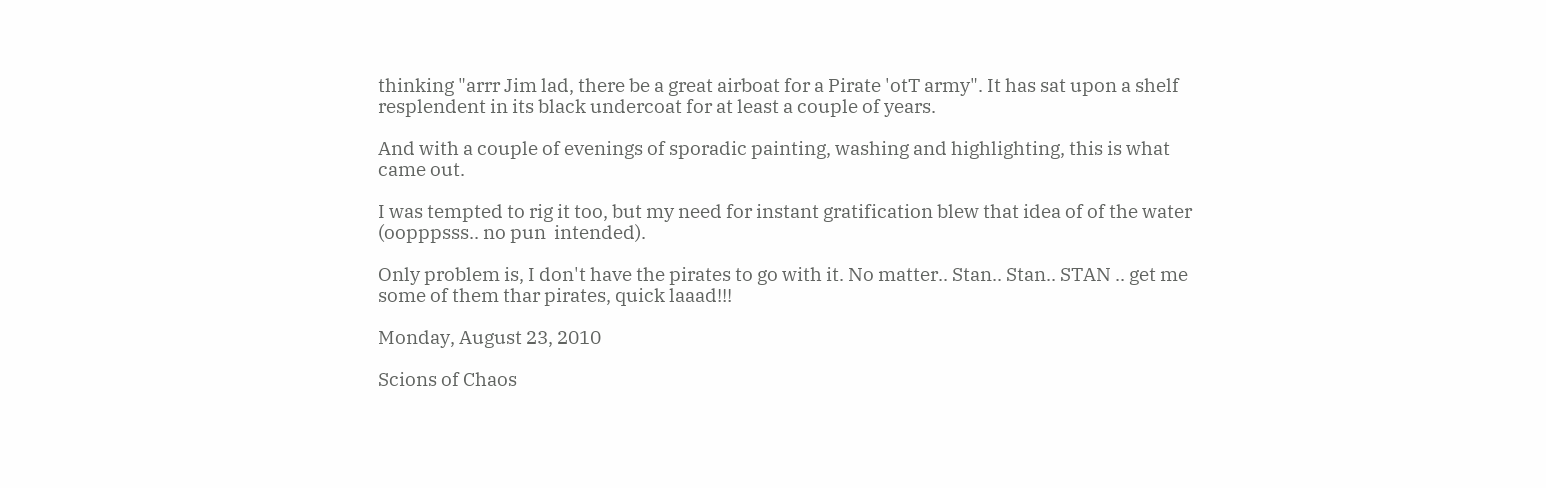thinking "arrr Jim lad, there be a great airboat for a Pirate 'otT army". It has sat upon a shelf resplendent in its black undercoat for at least a couple of years.

And with a couple of evenings of sporadic painting, washing and highlighting, this is what came out.

I was tempted to rig it too, but my need for instant gratification blew that idea of of the water (oopppsss.. no pun  intended).

Only problem is, I don't have the pirates to go with it. No matter.. Stan.. Stan.. STAN .. get me some of them thar pirates, quick laaad!!!

Monday, August 23, 2010

Scions of Chaos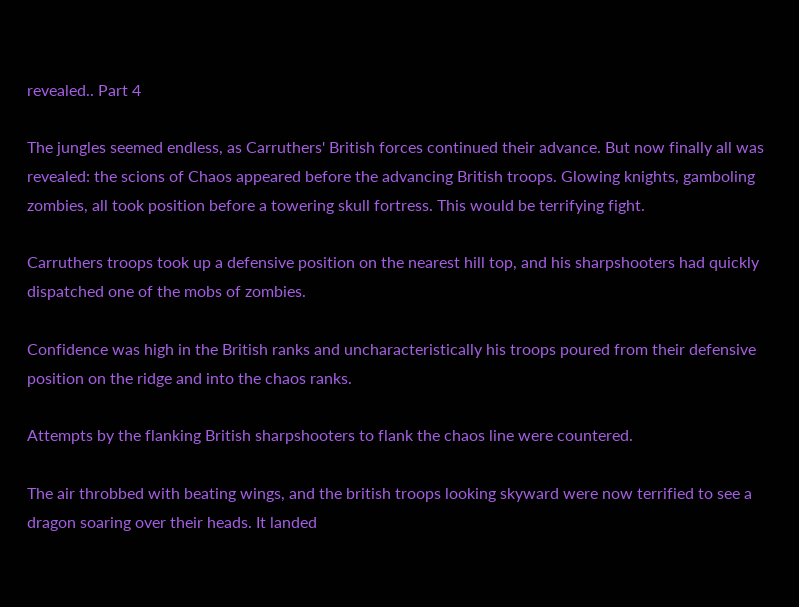revealed.. Part 4

The jungles seemed endless, as Carruthers' British forces continued their advance. But now finally all was revealed: the scions of Chaos appeared before the advancing British troops. Glowing knights, gamboling zombies, all took position before a towering skull fortress. This would be terrifying fight.

Carruthers troops took up a defensive position on the nearest hill top, and his sharpshooters had quickly dispatched one of the mobs of zombies.

Confidence was high in the British ranks and uncharacteristically his troops poured from their defensive position on the ridge and into the chaos ranks.

Attempts by the flanking British sharpshooters to flank the chaos line were countered.

The air throbbed with beating wings, and the british troops looking skyward were now terrified to see a dragon soaring over their heads. It landed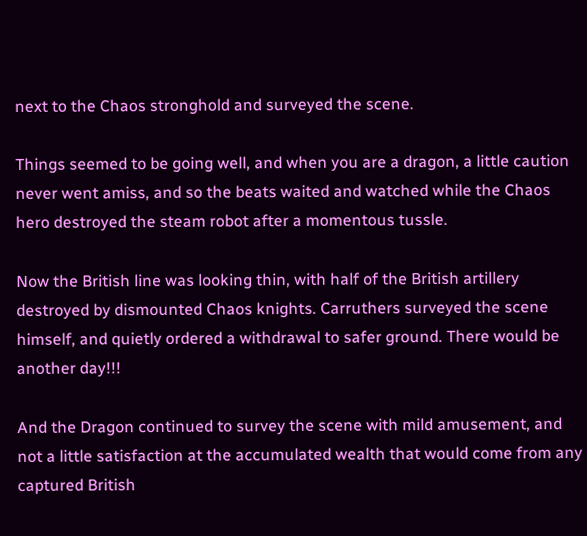next to the Chaos stronghold and surveyed the scene.

Things seemed to be going well, and when you are a dragon, a little caution never went amiss, and so the beats waited and watched while the Chaos hero destroyed the steam robot after a momentous tussle.

Now the British line was looking thin, with half of the British artillery destroyed by dismounted Chaos knights. Carruthers surveyed the scene himself, and quietly ordered a withdrawal to safer ground. There would be another day!!!

And the Dragon continued to survey the scene with mild amusement, and not a little satisfaction at the accumulated wealth that would come from any captured British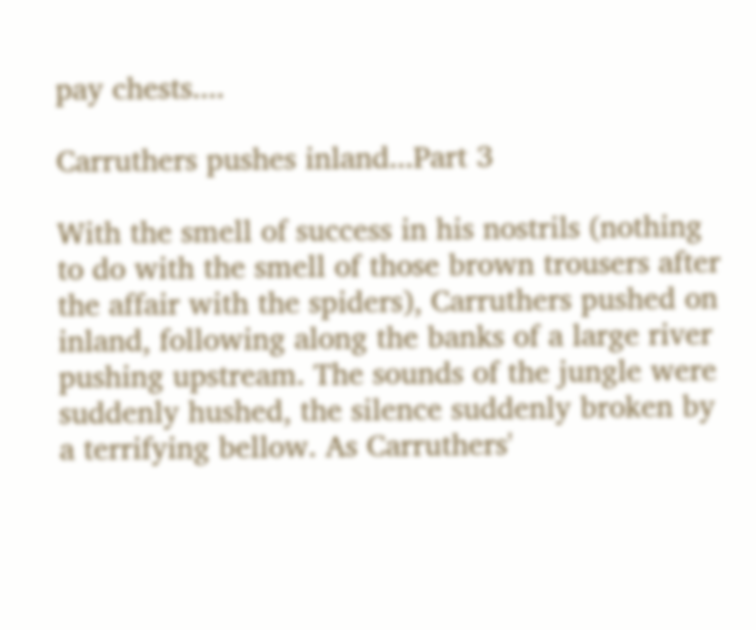pay chests....

Carruthers pushes inland...Part 3

With the smell of success in his nostrils (nothing to do with the smell of those brown trousers after the affair with the spiders), Carruthers pushed on inland, following along the banks of a large river pushing upstream. The sounds of the jungle were suddenly hushed, the silence suddenly broken by a terrifying bellow. As Carruthers'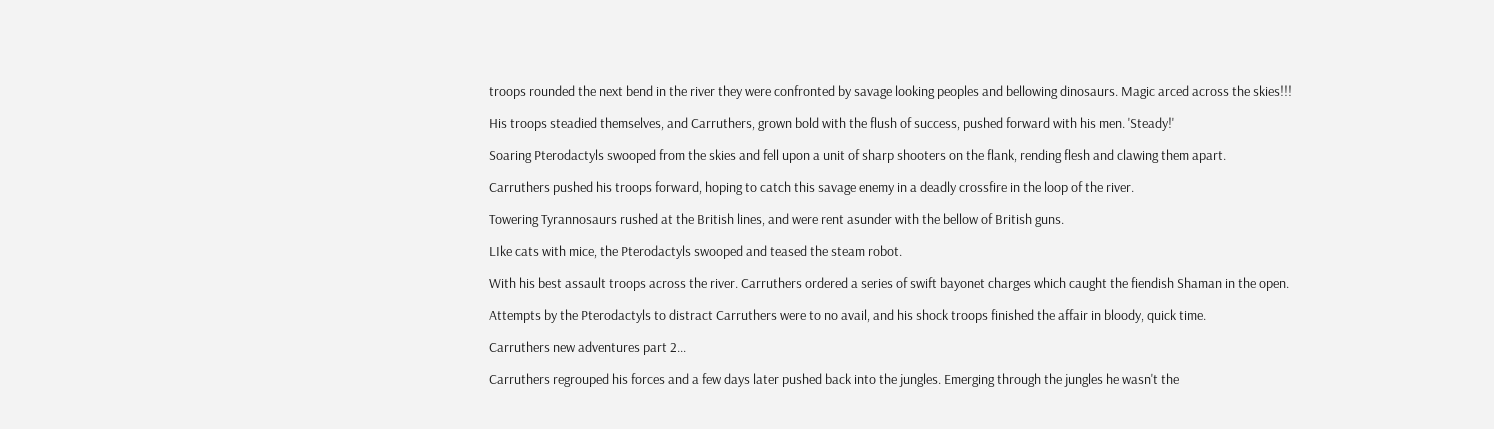troops rounded the next bend in the river they were confronted by savage looking peoples and bellowing dinosaurs. Magic arced across the skies!!!

His troops steadied themselves, and Carruthers, grown bold with the flush of success, pushed forward with his men. 'Steady!'

Soaring Pterodactyls swooped from the skies and fell upon a unit of sharp shooters on the flank, rending flesh and clawing them apart.

Carruthers pushed his troops forward, hoping to catch this savage enemy in a deadly crossfire in the loop of the river.

Towering Tyrannosaurs rushed at the British lines, and were rent asunder with the bellow of British guns.

LIke cats with mice, the Pterodactyls swooped and teased the steam robot.

With his best assault troops across the river. Carruthers ordered a series of swift bayonet charges which caught the fiendish Shaman in the open.

Attempts by the Pterodactyls to distract Carruthers were to no avail, and his shock troops finished the affair in bloody, quick time.

Carruthers new adventures part 2...

Carruthers regrouped his forces and a few days later pushed back into the jungles. Emerging through the jungles he wasn't the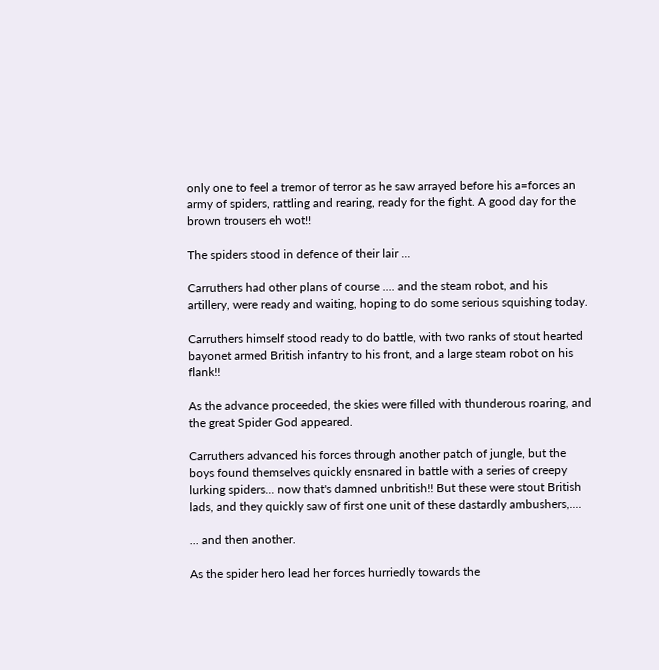only one to feel a tremor of terror as he saw arrayed before his a=forces an army of spiders, rattling and rearing, ready for the fight. A good day for the brown trousers eh wot!!

The spiders stood in defence of their lair ...

Carruthers had other plans of course .... and the steam robot, and his artillery, were ready and waiting, hoping to do some serious squishing today.

Carruthers himself stood ready to do battle, with two ranks of stout hearted bayonet armed British infantry to his front, and a large steam robot on his flank!!

As the advance proceeded, the skies were filled with thunderous roaring, and the great Spider God appeared.

Carruthers advanced his forces through another patch of jungle, but the boys found themselves quickly ensnared in battle with a series of creepy lurking spiders... now that's damned unbritish!! But these were stout British lads, and they quickly saw of first one unit of these dastardly ambushers,....

... and then another.

As the spider hero lead her forces hurriedly towards the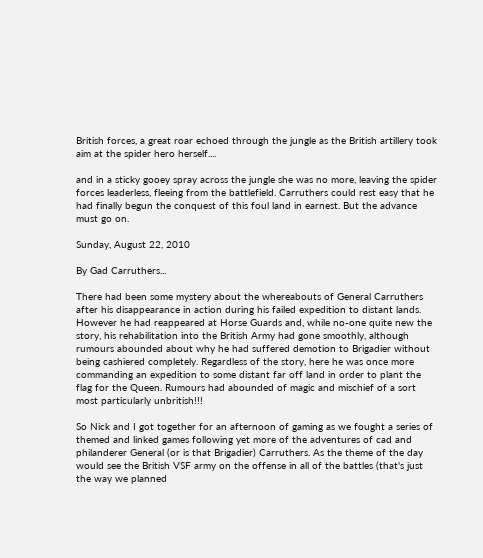British forces, a great roar echoed through the jungle as the British artillery took aim at the spider hero herself....

and in a sticky gooey spray across the jungle she was no more, leaving the spider forces leaderless, fleeing from the battlefield. Carruthers could rest easy that he had finally begun the conquest of this foul land in earnest. But the advance must go on.

Sunday, August 22, 2010

By Gad Carruthers...

There had been some mystery about the whereabouts of General Carruthers after his disappearance in action during his failed expedition to distant lands. However he had reappeared at Horse Guards and, while no-one quite new the story, his rehabilitation into the British Army had gone smoothly, although rumours abounded about why he had suffered demotion to Brigadier without being cashiered completely. Regardless of the story, here he was once more commanding an expedition to some distant far off land in order to plant the flag for the Queen. Rumours had abounded of magic and mischief of a sort most particularly unbritish!!!

So Nick and I got together for an afternoon of gaming as we fought a series of themed and linked games following yet more of the adventures of cad and philanderer General (or is that Brigadier) Carruthers. As the theme of the day would see the British VSF army on the offense in all of the battles (that's just the way we planned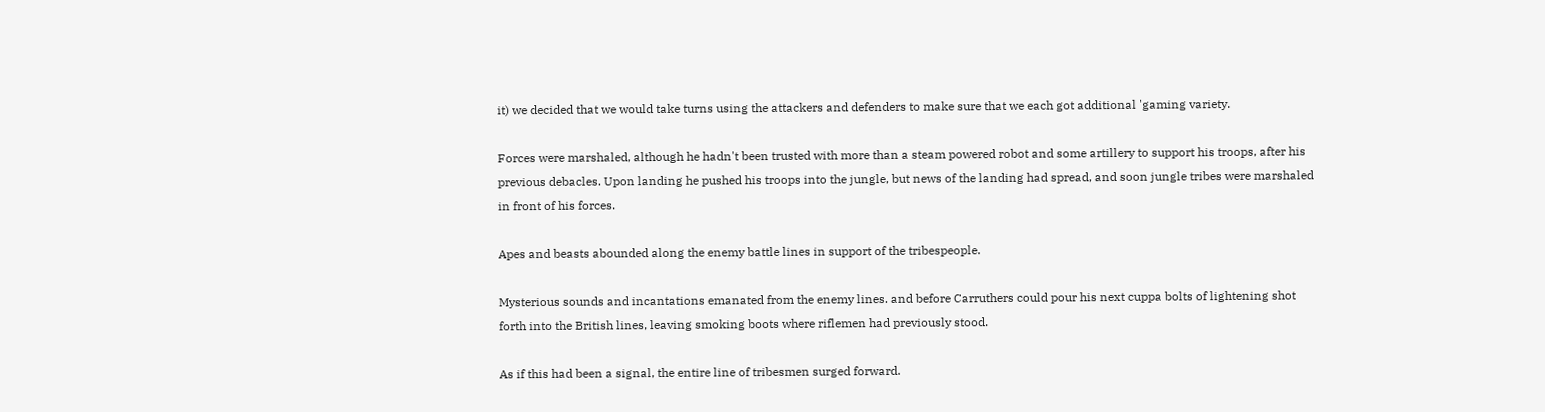it) we decided that we would take turns using the attackers and defenders to make sure that we each got additional 'gaming variety.

Forces were marshaled, although he hadn't been trusted with more than a steam powered robot and some artillery to support his troops, after his previous debacles. Upon landing he pushed his troops into the jungle, but news of the landing had spread, and soon jungle tribes were marshaled in front of his forces.

Apes and beasts abounded along the enemy battle lines in support of the tribespeople.

Mysterious sounds and incantations emanated from the enemy lines. and before Carruthers could pour his next cuppa bolts of lightening shot forth into the British lines, leaving smoking boots where riflemen had previously stood.

As if this had been a signal, the entire line of tribesmen surged forward.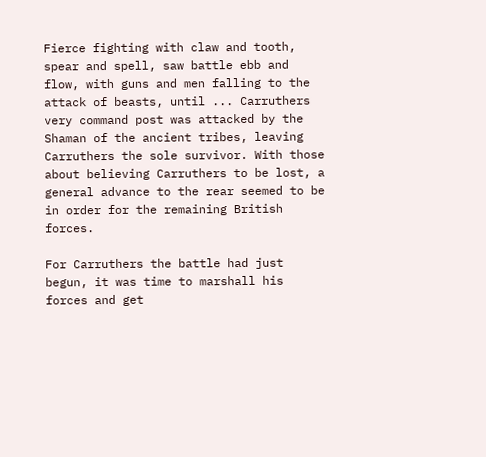Fierce fighting with claw and tooth, spear and spell, saw battle ebb and flow, with guns and men falling to the attack of beasts, until ... Carruthers very command post was attacked by the Shaman of the ancient tribes, leaving Carruthers the sole survivor. With those about believing Carruthers to be lost, a general advance to the rear seemed to be in order for the remaining British forces.

For Carruthers the battle had just begun, it was time to marshall his forces and get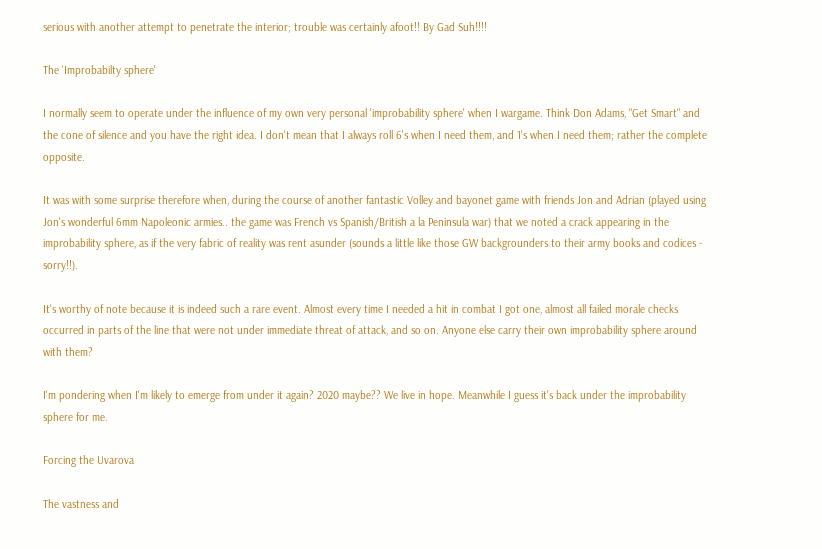serious with another attempt to penetrate the interior; trouble was certainly afoot!! By Gad Suh!!!!

The 'Improbabilty sphere'

I normally seem to operate under the influence of my own very personal 'improbability sphere' when I wargame. Think Don Adams, "Get Smart" and the cone of silence and you have the right idea. I don't mean that I always roll 6's when I need them, and 1's when I need them; rather the complete opposite.

It was with some surprise therefore when, during the course of another fantastic Volley and bayonet game with friends Jon and Adrian (played using Jon's wonderful 6mm Napoleonic armies.. the game was French vs Spanish/British a la Peninsula war) that we noted a crack appearing in the improbability sphere, as if the very fabric of reality was rent asunder (sounds a little like those GW backgrounders to their army books and codices - sorry!!).

It's worthy of note because it is indeed such a rare event. Almost every time I needed a hit in combat I got one, almost all failed morale checks occurred in parts of the line that were not under immediate threat of attack, and so on. Anyone else carry their own improbability sphere around with them?

I'm pondering when I'm likely to emerge from under it again? 2020 maybe?? We live in hope. Meanwhile I guess it's back under the improbability sphere for me.

Forcing the Uvarova

The vastness and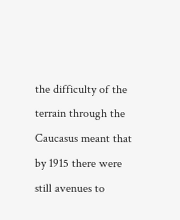the difficulty of the terrain through the Caucasus meant that by 1915 there were still avenues to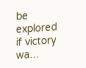be explored if victory wa...